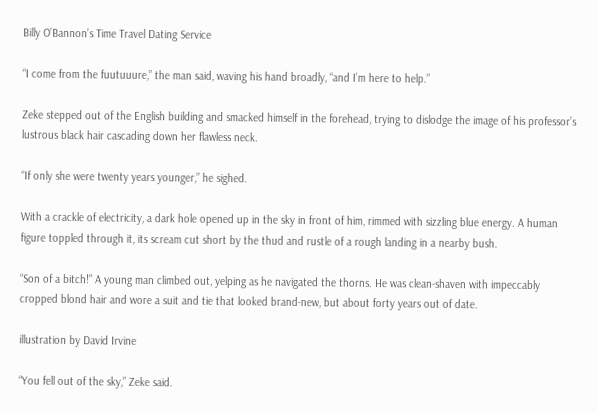Billy O’Bannon’s Time Travel Dating Service

“I come from the fuutuuure,” the man said, waving his hand broadly, “and I’m here to help.”

Zeke stepped out of the English building and smacked himself in the forehead, trying to dislodge the image of his professor’s lustrous black hair cascading down her flawless neck.

“If only she were twenty years younger,” he sighed.

With a crackle of electricity, a dark hole opened up in the sky in front of him, rimmed with sizzling blue energy. A human figure toppled through it, its scream cut short by the thud and rustle of a rough landing in a nearby bush.

“Son of a bitch!” A young man climbed out, yelping as he navigated the thorns. He was clean-shaven with impeccably cropped blond hair and wore a suit and tie that looked brand-new, but about forty years out of date.

illustration by David Irvine

“You fell out of the sky,” Zeke said.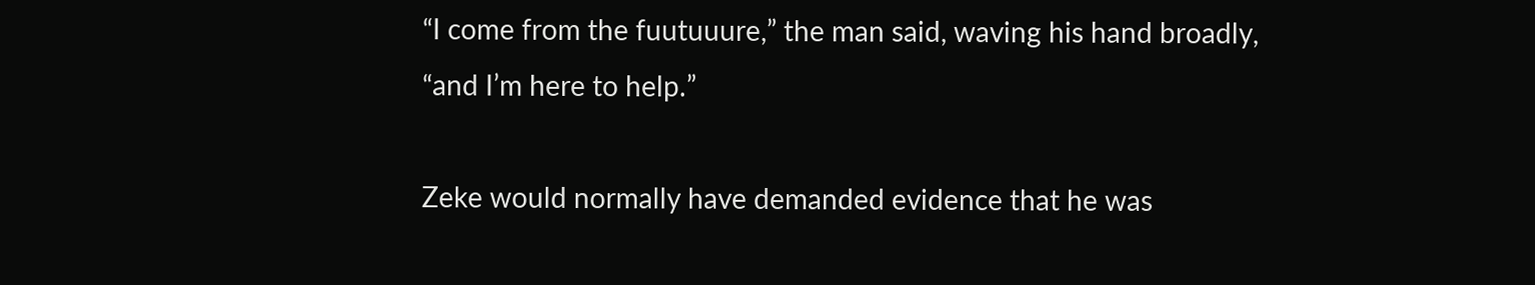“I come from the fuutuuure,” the man said, waving his hand broadly, “and I’m here to help.”

Zeke would normally have demanded evidence that he was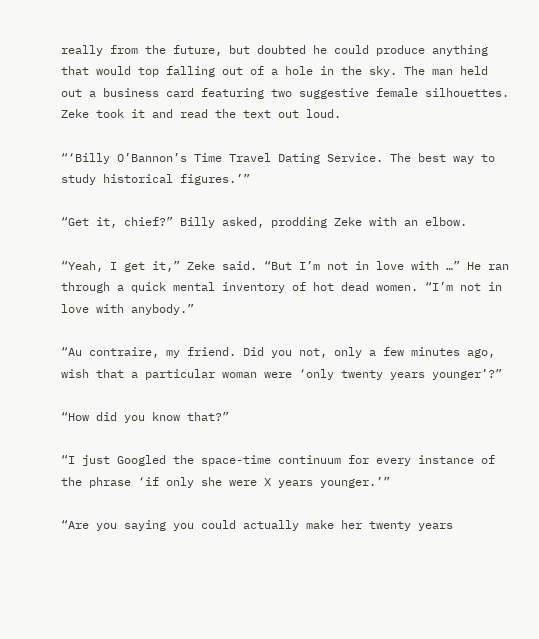really from the future, but doubted he could produce anything that would top falling out of a hole in the sky. The man held out a business card featuring two suggestive female silhouettes. Zeke took it and read the text out loud.

“‘Billy O’Bannon’s Time Travel Dating Service. The best way to study historical figures.’”

“Get it, chief?” Billy asked, prodding Zeke with an elbow.

“Yeah, I get it,” Zeke said. “But I’m not in love with …” He ran through a quick mental inventory of hot dead women. “I’m not in love with anybody.”

“Au contraire, my friend. Did you not, only a few minutes ago, wish that a particular woman were ‘only twenty years younger’?”

“How did you know that?”

“I just Googled the space-time continuum for every instance of the phrase ‘if only she were X years younger.’”

“Are you saying you could actually make her twenty years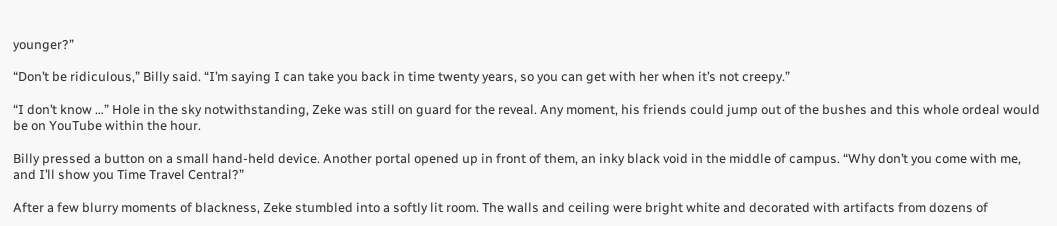younger?”

“Don’t be ridiculous,” Billy said. “I’m saying I can take you back in time twenty years, so you can get with her when it’s not creepy.”

“I don’t know …” Hole in the sky notwithstanding, Zeke was still on guard for the reveal. Any moment, his friends could jump out of the bushes and this whole ordeal would be on YouTube within the hour.

Billy pressed a button on a small hand-held device. Another portal opened up in front of them, an inky black void in the middle of campus. “Why don’t you come with me, and I’ll show you Time Travel Central?”

After a few blurry moments of blackness, Zeke stumbled into a softly lit room. The walls and ceiling were bright white and decorated with artifacts from dozens of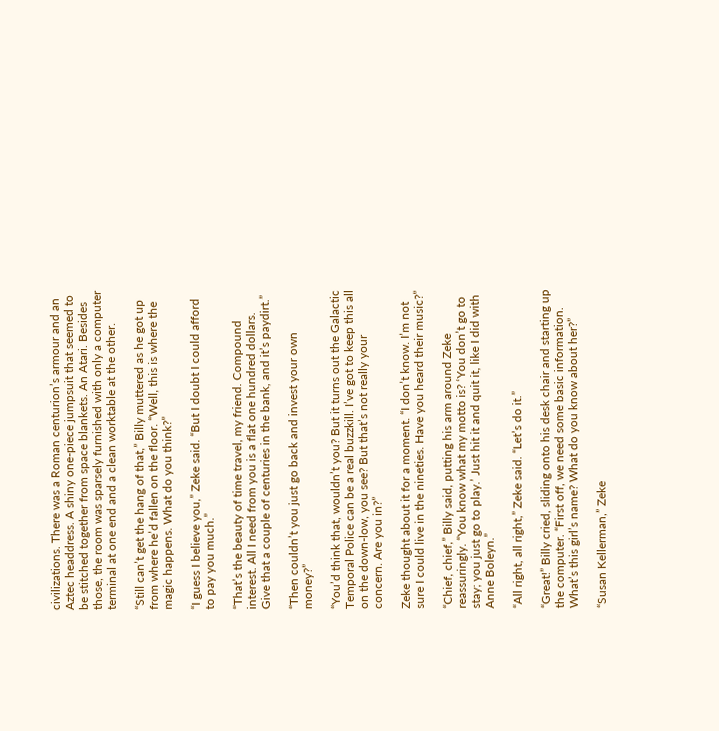civilizations. There was a Roman centurion’s armour and an Aztec headdress. A shiny one-piece jumpsuit that seemed to be stitched together from space blankets. An Atari. Besides those, the room was sparsely furnished with only a computer terminal at one end and a clean worktable at the other.

“Still can’t get the hang of that,” Billy muttered as he got up from where he’d fallen on the floor. “Well, this is where the magic happens. What do you think?”

“I guess I believe you,” Zeke said. “But I doubt I could afford to pay you much.”

“That’s the beauty of time travel, my friend. Compound interest. All I need from you is a flat one hundred dollars. Give that a couple of centuries in the bank, and it’s paydirt.”

“Then couldn’t you just go back and invest your own money?”

“You’d think that, wouldn’t you? But it turns out the Galactic Temporal Police can be a real buzzkill. I’ve got to keep this all on the down-low, you see? But that’s not really your concern. Are you in?”

Zeke thought about it for a moment. “I don’t know. I’m not sure I could live in the nineties. Have you heard their music?”

“Chief, chief,” Billy said, putting his arm around Zeke reassuringly. “You know what my motto is? ‘You don’t go to stay; you just go to play.’ Just hit it and quit it, like I did with Anne Boleyn.”

“All right, all right,” Zeke said. “Let’s do it.”

“Great!” Billy cried, sliding onto his desk chair and starting up the computer. “First off, we need some basic information. What’s this girl’s name? What do you know about her?”

“Susan Kellerman,” Zeke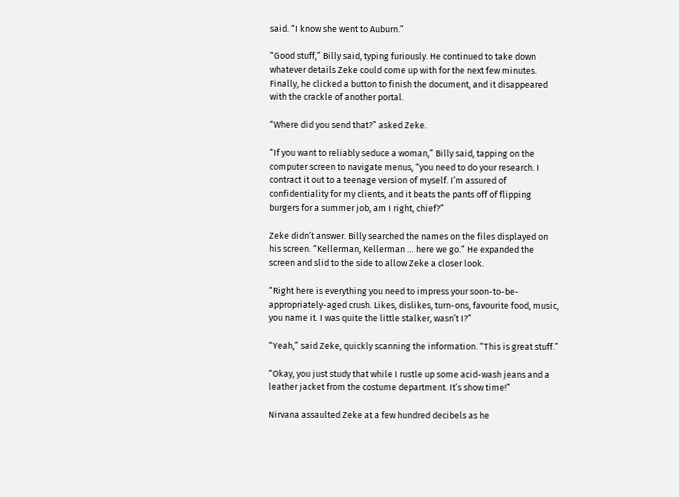said. “I know she went to Auburn.”

“Good stuff,” Billy said, typing furiously. He continued to take down whatever details Zeke could come up with for the next few minutes. Finally, he clicked a button to finish the document, and it disappeared with the crackle of another portal.

“Where did you send that?” asked Zeke.

“If you want to reliably seduce a woman,” Billy said, tapping on the computer screen to navigate menus, “you need to do your research. I contract it out to a teenage version of myself. I’m assured of confidentiality for my clients, and it beats the pants off of flipping burgers for a summer job, am I right, chief?”

Zeke didn’t answer. Billy searched the names on the files displayed on his screen. “Kellerman, Kellerman … here we go.” He expanded the screen and slid to the side to allow Zeke a closer look.

“Right here is everything you need to impress your soon-to-be-appropriately-aged crush. Likes, dislikes, turn-ons, favourite food, music, you name it. I was quite the little stalker, wasn’t I?”

“Yeah,” said Zeke, quickly scanning the information. “This is great stuff.”

“Okay, you just study that while I rustle up some acid-wash jeans and a leather jacket from the costume department. It’s show time!”

Nirvana assaulted Zeke at a few hundred decibels as he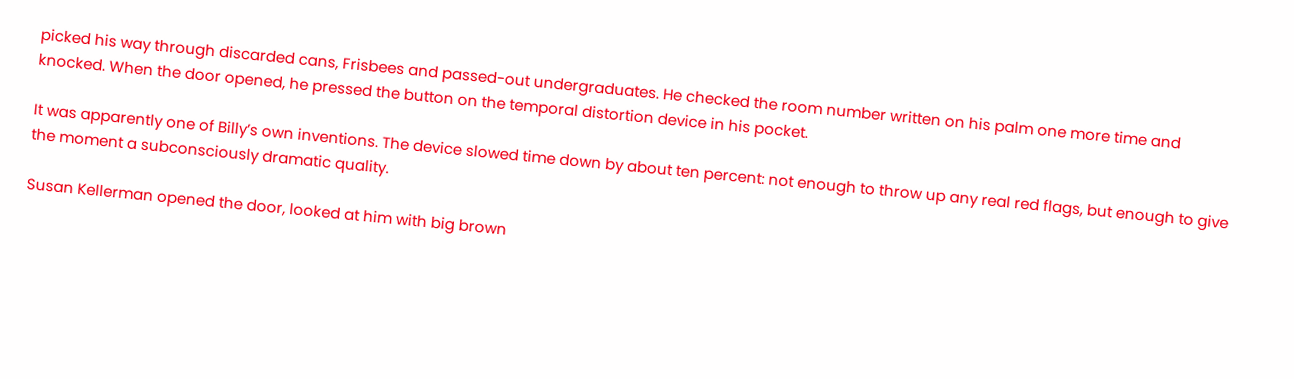picked his way through discarded cans, Frisbees and passed-out undergraduates. He checked the room number written on his palm one more time and knocked. When the door opened, he pressed the button on the temporal distortion device in his pocket.

It was apparently one of Billy’s own inventions. The device slowed time down by about ten percent: not enough to throw up any real red flags, but enough to give the moment a subconsciously dramatic quality.

Susan Kellerman opened the door, looked at him with big brown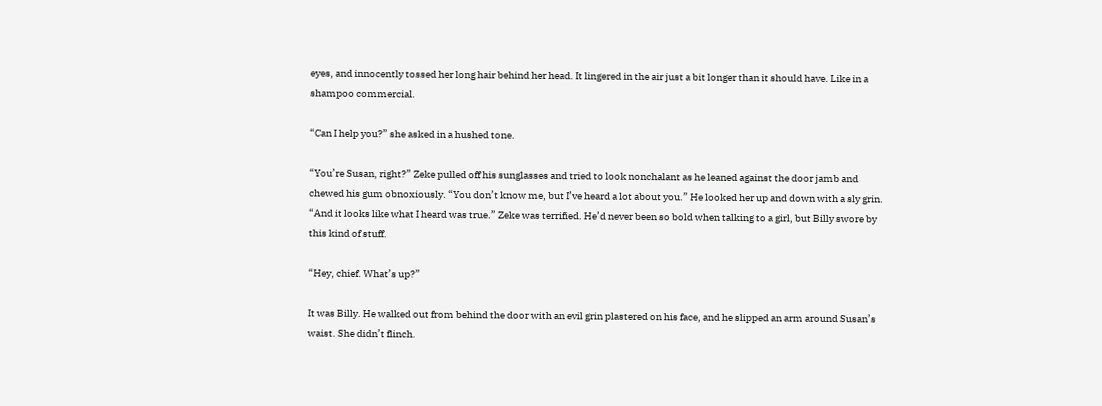eyes, and innocently tossed her long hair behind her head. It lingered in the air just a bit longer than it should have. Like in a shampoo commercial.

“Can I help you?” she asked in a hushed tone.

“You’re Susan, right?” Zeke pulled off his sunglasses and tried to look nonchalant as he leaned against the door jamb and chewed his gum obnoxiously. “You don’t know me, but I’ve heard a lot about you.” He looked her up and down with a sly grin. “And it looks like what I heard was true.” Zeke was terrified. He’d never been so bold when talking to a girl, but Billy swore by this kind of stuff.

“Hey, chief. What’s up?”

It was Billy. He walked out from behind the door with an evil grin plastered on his face, and he slipped an arm around Susan’s waist. She didn’t flinch.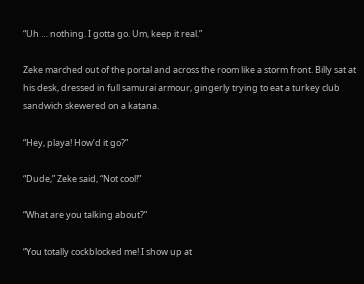“Uh … nothing. I gotta go. Um, keep it real.”

Zeke marched out of the portal and across the room like a storm front. Billy sat at his desk, dressed in full samurai armour, gingerly trying to eat a turkey club sandwich skewered on a katana.

“Hey, playa! How’d it go?”

“Dude,” Zeke said, “Not cool!”

“What are you talking about?”

“You totally cockblocked me! I show up at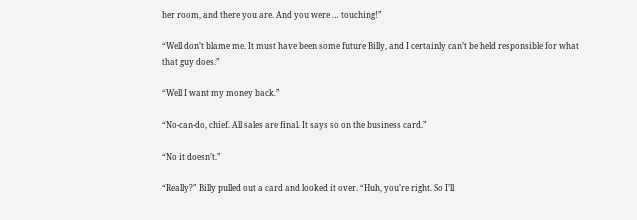her room, and there you are. And you were … touching!”

“Well don’t blame me. It must have been some future Billy, and I certainly can’t be held responsible for what that guy does.”

“Well I want my money back.”

“No-can-do, chief. All sales are final. It says so on the business card.”

“No it doesn’t.”

“Really?” Billy pulled out a card and looked it over. “Huh, you’re right. So I’ll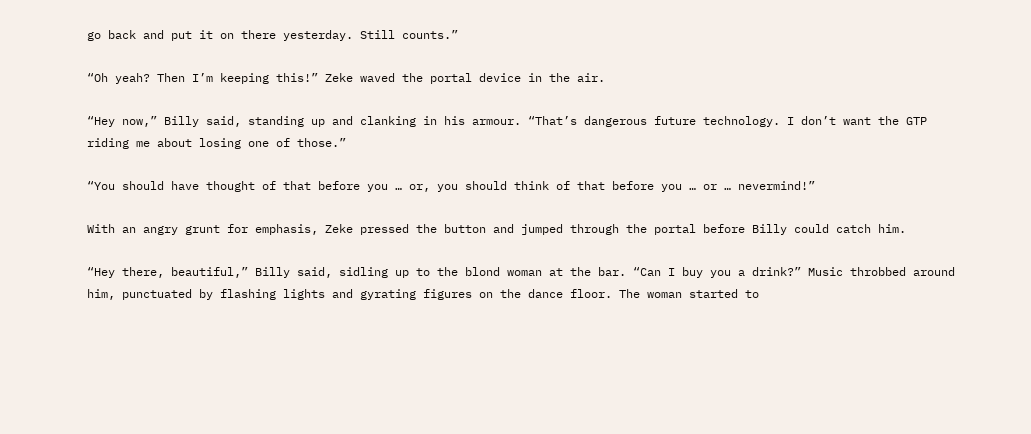go back and put it on there yesterday. Still counts.”

“Oh yeah? Then I’m keeping this!” Zeke waved the portal device in the air.

“Hey now,” Billy said, standing up and clanking in his armour. “That’s dangerous future technology. I don’t want the GTP riding me about losing one of those.”

“You should have thought of that before you … or, you should think of that before you … or … nevermind!”

With an angry grunt for emphasis, Zeke pressed the button and jumped through the portal before Billy could catch him.

“Hey there, beautiful,” Billy said, sidling up to the blond woman at the bar. “Can I buy you a drink?” Music throbbed around him, punctuated by flashing lights and gyrating figures on the dance floor. The woman started to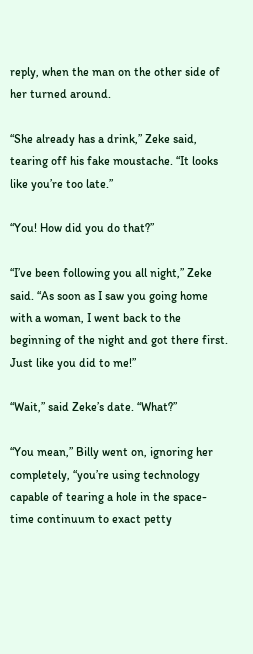reply, when the man on the other side of her turned around.

“She already has a drink,” Zeke said, tearing off his fake moustache. “It looks like you’re too late.”

“You! How did you do that?”

“I’ve been following you all night,” Zeke said. “As soon as I saw you going home with a woman, I went back to the beginning of the night and got there first. Just like you did to me!”

“Wait,” said Zeke’s date. “What?”

“You mean,” Billy went on, ignoring her completely, “you’re using technology capable of tearing a hole in the space-time continuum to exact petty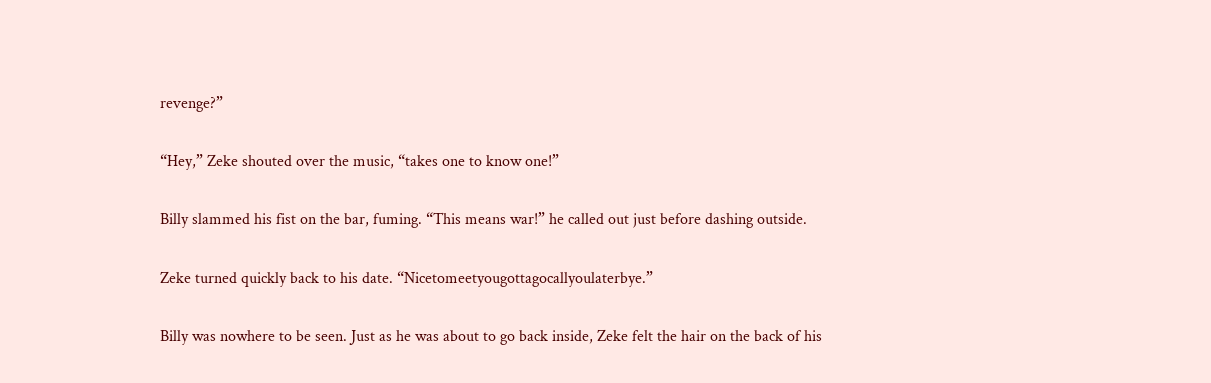revenge?”

“Hey,” Zeke shouted over the music, “takes one to know one!”

Billy slammed his fist on the bar, fuming. “This means war!” he called out just before dashing outside.

Zeke turned quickly back to his date. “Nicetomeetyougottagocallyoulaterbye.”

Billy was nowhere to be seen. Just as he was about to go back inside, Zeke felt the hair on the back of his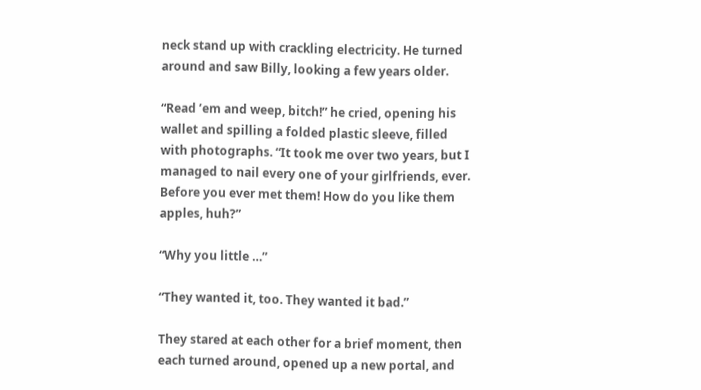neck stand up with crackling electricity. He turned around and saw Billy, looking a few years older.

“Read ’em and weep, bitch!” he cried, opening his wallet and spilling a folded plastic sleeve, filled with photographs. “It took me over two years, but I managed to nail every one of your girlfriends, ever. Before you ever met them! How do you like them apples, huh?”

“Why you little …”

“They wanted it, too. They wanted it bad.”

They stared at each other for a brief moment, then each turned around, opened up a new portal, and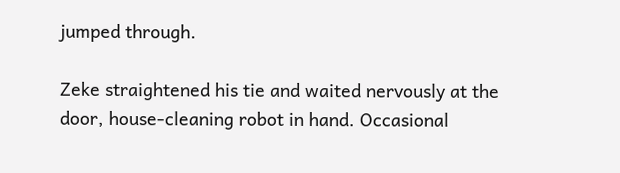jumped through.

Zeke straightened his tie and waited nervously at the door, house-cleaning robot in hand. Occasional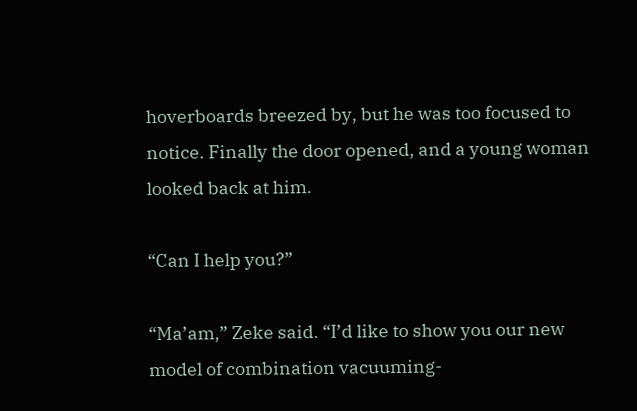hoverboards breezed by, but he was too focused to notice. Finally the door opened, and a young woman looked back at him.

“Can I help you?”

“Ma’am,” Zeke said. “I’d like to show you our new model of combination vacuuming-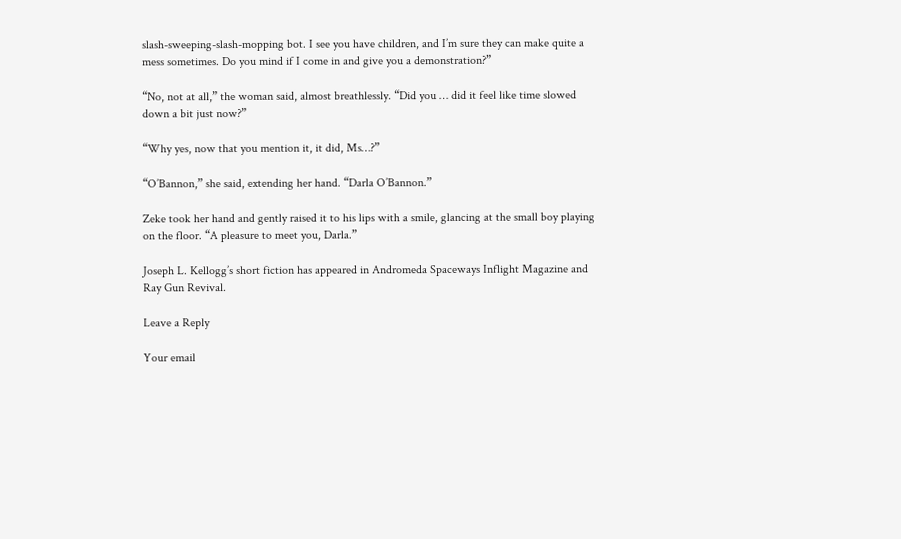slash-sweeping-slash-mopping bot. I see you have children, and I’m sure they can make quite a mess sometimes. Do you mind if I come in and give you a demonstration?”

“No, not at all,” the woman said, almost breathlessly. “Did you … did it feel like time slowed down a bit just now?”

“Why yes, now that you mention it, it did, Ms…?”

“O’Bannon,” she said, extending her hand. “Darla O’Bannon.”

Zeke took her hand and gently raised it to his lips with a smile, glancing at the small boy playing on the floor. “A pleasure to meet you, Darla.”

Joseph L. Kellogg’s short fiction has appeared in Andromeda Spaceways Inflight Magazine and Ray Gun Revival.

Leave a Reply

Your email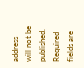address will not be published. Required fields are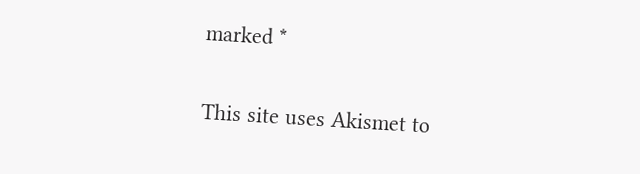marked *

This site uses Akismet to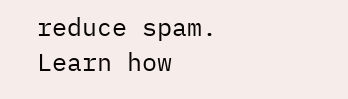reduce spam. Learn how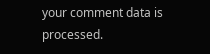your comment data is processed.